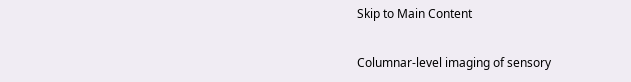Skip to Main Content

Columnar-level imaging of sensory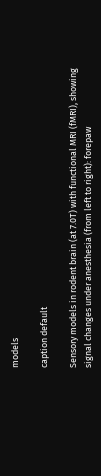models

caption default

Sensory models in rodent brain (at 7.0T) with functional MRI (fMRI), showing signal changes under anesthesia (from left to right): forepaw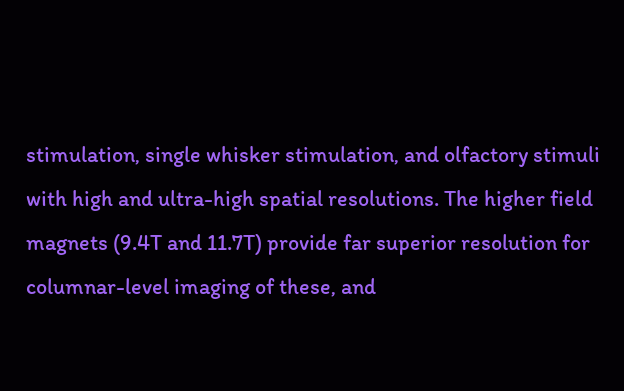stimulation, single whisker stimulation, and olfactory stimuli with high and ultra-high spatial resolutions. The higher field magnets (9.4T and 11.7T) provide far superior resolution for columnar-level imaging of these, and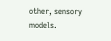other, sensory models.